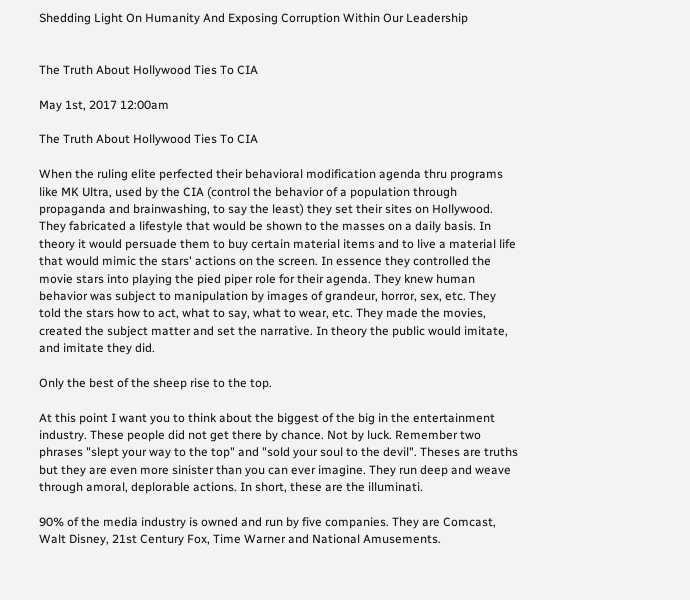Shedding Light On Humanity And Exposing Corruption Within Our Leadership


The Truth About Hollywood Ties To CIA

May 1st, 2017 12:00am

The Truth About Hollywood Ties To CIA

When the ruling elite perfected their behavioral modification agenda thru programs like MK Ultra, used by the CIA (control the behavior of a population through propaganda and brainwashing, to say the least) they set their sites on Hollywood. They fabricated a lifestyle that would be shown to the masses on a daily basis. In theory it would persuade them to buy certain material items and to live a material life that would mimic the stars' actions on the screen. In essence they controlled the movie stars into playing the pied piper role for their agenda. They knew human behavior was subject to manipulation by images of grandeur, horror, sex, etc. They told the stars how to act, what to say, what to wear, etc. They made the movies, created the subject matter and set the narrative. In theory the public would imitate, and imitate they did.

Only the best of the sheep rise to the top.

At this point I want you to think about the biggest of the big in the entertainment industry. These people did not get there by chance. Not by luck. Remember two phrases "slept your way to the top" and "sold your soul to the devil". Theses are truths but they are even more sinister than you can ever imagine. They run deep and weave through amoral, deplorable actions. In short, these are the illuminati.

90% of the media industry is owned and run by five companies. They are Comcast, Walt Disney, 21st Century Fox, Time Warner and National Amusements.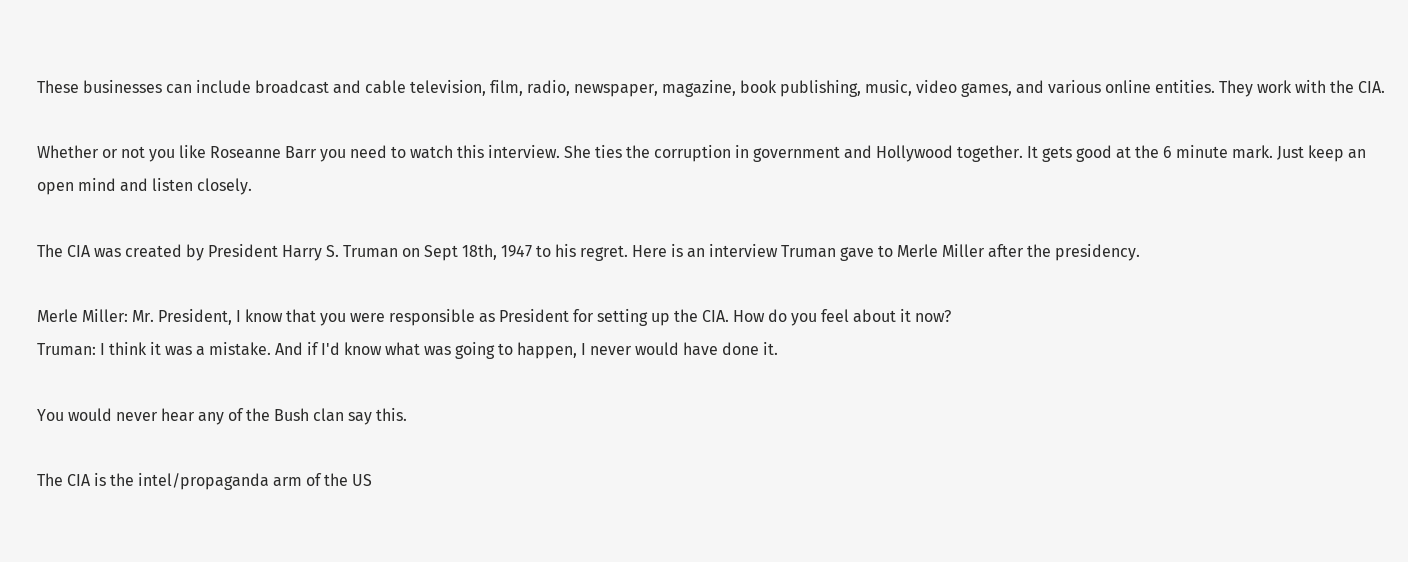These businesses can include broadcast and cable television, film, radio, newspaper, magazine, book publishing, music, video games, and various online entities. They work with the CIA.

Whether or not you like Roseanne Barr you need to watch this interview. She ties the corruption in government and Hollywood together. It gets good at the 6 minute mark. Just keep an open mind and listen closely.

The CIA was created by President Harry S. Truman on Sept 18th, 1947 to his regret. Here is an interview Truman gave to Merle Miller after the presidency.

Merle Miller: Mr. President, I know that you were responsible as President for setting up the CIA. How do you feel about it now?
Truman: I think it was a mistake. And if I'd know what was going to happen, I never would have done it.

You would never hear any of the Bush clan say this.

The CIA is the intel/propaganda arm of the US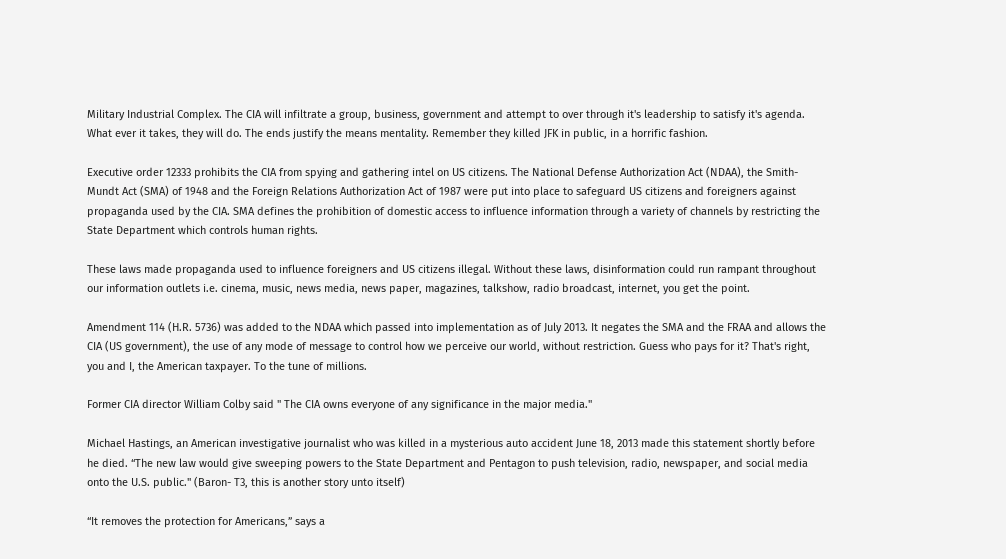Military Industrial Complex. The CIA will infiltrate a group, business, government and attempt to over through it's leadership to satisfy it's agenda. What ever it takes, they will do. The ends justify the means mentality. Remember they killed JFK in public, in a horrific fashion.

Executive order 12333 prohibits the CIA from spying and gathering intel on US citizens. The National Defense Authorization Act (NDAA), the Smith-Mundt Act (SMA) of 1948 and the Foreign Relations Authorization Act of 1987 were put into place to safeguard US citizens and foreigners against propaganda used by the CIA. SMA defines the prohibition of domestic access to influence information through a variety of channels by restricting the State Department which controls human rights.

These laws made propaganda used to influence foreigners and US citizens illegal. Without these laws, disinformation could run rampant throughout our information outlets i.e. cinema, music, news media, news paper, magazines, talkshow, radio broadcast, internet, you get the point.

Amendment 114 (H.R. 5736) was added to the NDAA which passed into implementation as of July 2013. It negates the SMA and the FRAA and allows the CIA (US government), the use of any mode of message to control how we perceive our world, without restriction. Guess who pays for it? That's right, you and I, the American taxpayer. To the tune of millions.

Former CIA director William Colby said " The CIA owns everyone of any significance in the major media."

Michael Hastings, an American investigative journalist who was killed in a mysterious auto accident June 18, 2013 made this statement shortly before he died. “The new law would give sweeping powers to the State Department and Pentagon to push television, radio, newspaper, and social media onto the U.S. public." (Baron- T3, this is another story unto itself)

“It removes the protection for Americans,” says a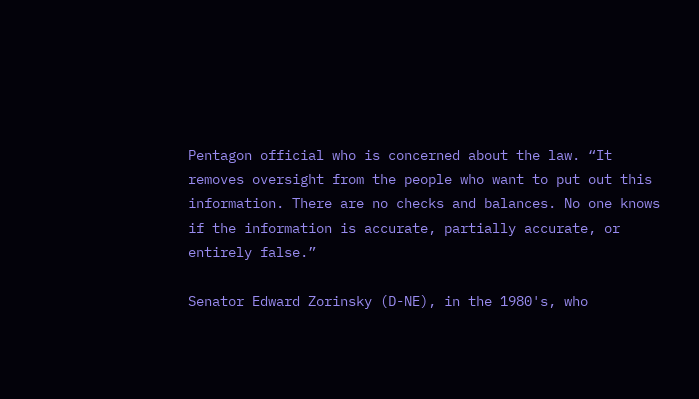Pentagon official who is concerned about the law. “It removes oversight from the people who want to put out this information. There are no checks and balances. No one knows if the information is accurate, partially accurate, or entirely false.”

Senator Edward Zorinsky (D-NE), in the 1980's, who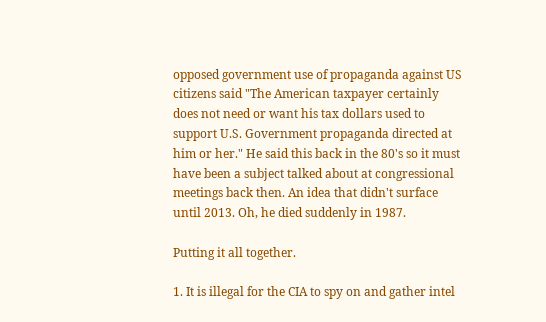opposed government use of propaganda against US citizens said "The American taxpayer certainly does not need or want his tax dollars used to support U.S. Government propaganda directed at him or her." He said this back in the 80's so it must have been a subject talked about at congressional meetings back then. An idea that didn't surface until 2013. Oh, he died suddenly in 1987.

Putting it all together.

1. It is illegal for the CIA to spy on and gather intel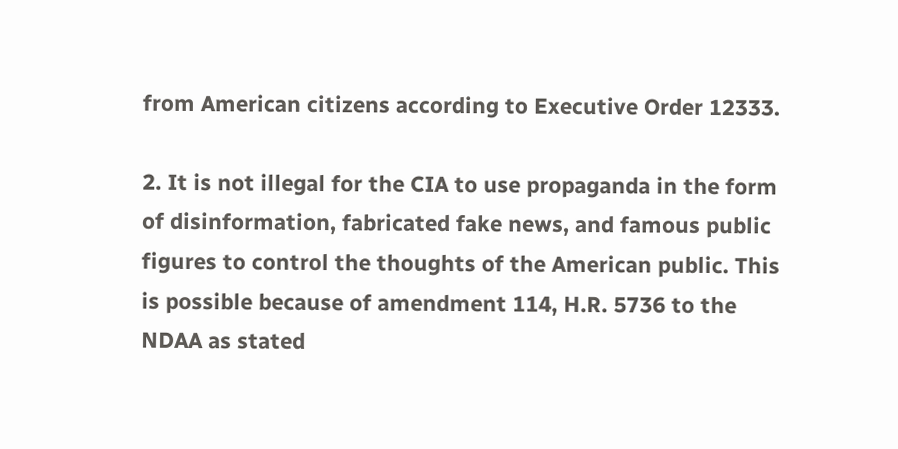from American citizens according to Executive Order 12333.

2. It is not illegal for the CIA to use propaganda in the form of disinformation, fabricated fake news, and famous public figures to control the thoughts of the American public. This is possible because of amendment 114, H.R. 5736 to the NDAA as stated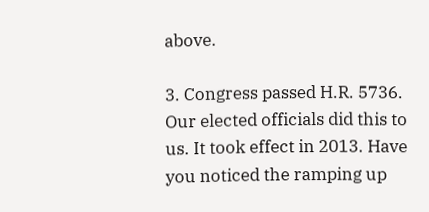above.

3. Congress passed H.R. 5736. Our elected officials did this to us. It took effect in 2013. Have you noticed the ramping up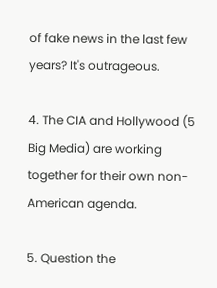of fake news in the last few years? It's outrageous.

4. The CIA and Hollywood (5 Big Media) are working together for their own non-American agenda.

5. Question the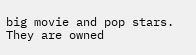big movie and pop stars. They are owned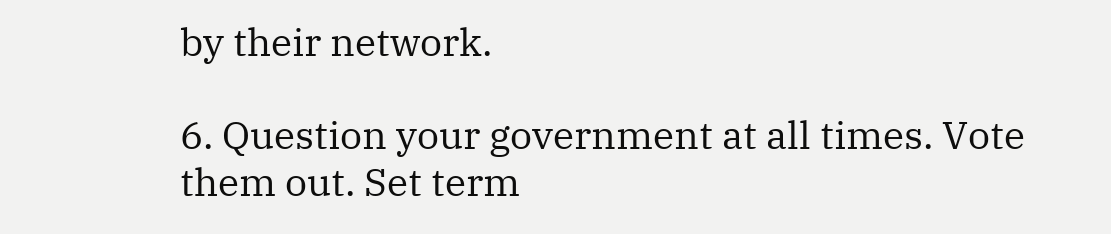by their network.

6. Question your government at all times. Vote them out. Set term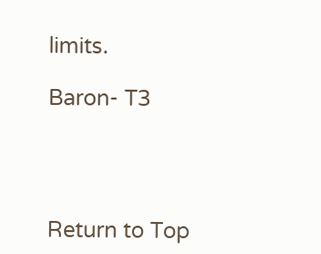limits.

Baron- T3




Return to Top